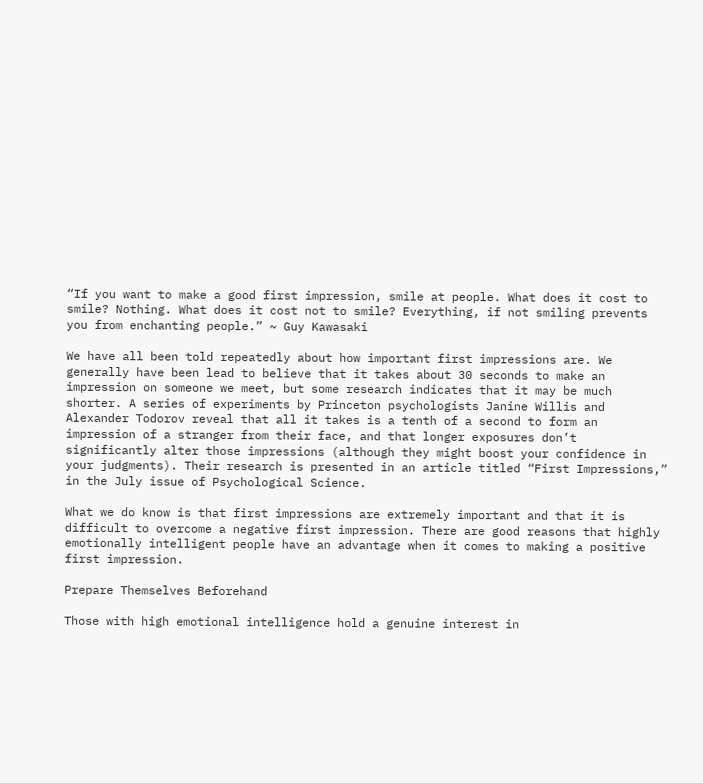“If you want to make a good first impression, smile at people. What does it cost to smile? Nothing. What does it cost not to smile? Everything, if not smiling prevents you from enchanting people.” ~ Guy Kawasaki

We have all been told repeatedly about how important first impressions are. We generally have been lead to believe that it takes about 30 seconds to make an impression on someone we meet, but some research indicates that it may be much shorter. A series of experiments by Princeton psychologists Janine Willis and Alexander Todorov reveal that all it takes is a tenth of a second to form an impression of a stranger from their face, and that longer exposures don’t significantly alter those impressions (although they might boost your confidence in your judgments). Their research is presented in an article titled “First Impressions,” in the July issue of Psychological Science.

What we do know is that first impressions are extremely important and that it is difficult to overcome a negative first impression. There are good reasons that highly emotionally intelligent people have an advantage when it comes to making a positive first impression.

Prepare Themselves Beforehand

Those with high emotional intelligence hold a genuine interest in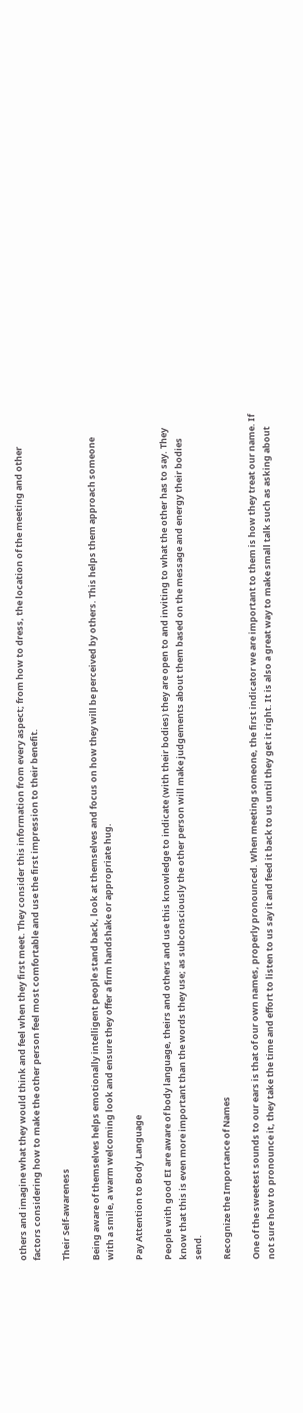others and imagine what they would think and feel when they first meet. They consider this information from every aspect; from how to dress, the location of the meeting and other factors considering how to make the other person feel most comfortable and use the first impression to their benefit.

Their Self-awareness

Being aware of themselves helps emotionally intelligent people stand back, look at themselves and focus on how they will be perceived by others. This helps them approach someone with a smile, a warm welcoming look and ensure they offer a firm handshake or appropriate hug.

Pay Attention to Body Language

People with good EI are aware of body language, theirs and others and use this knowledge to indicate (with their bodies) they are open to and inviting to what the other has to say. They know that this is even more important than the words they use; as subconsciously the other person will make judgements about them based on the message and energy their bodies send.

Recognize the Importance of Names

One of the sweetest sounds to our ears is that of our own names, properly pronounced. When meeting someone, the first indicator we are important to them is how they treat our name. If not sure how to pronounce it, they take the time and effort to listen to us say it and feed it back to us until they get it right. It is also a great way to make small talk such as asking about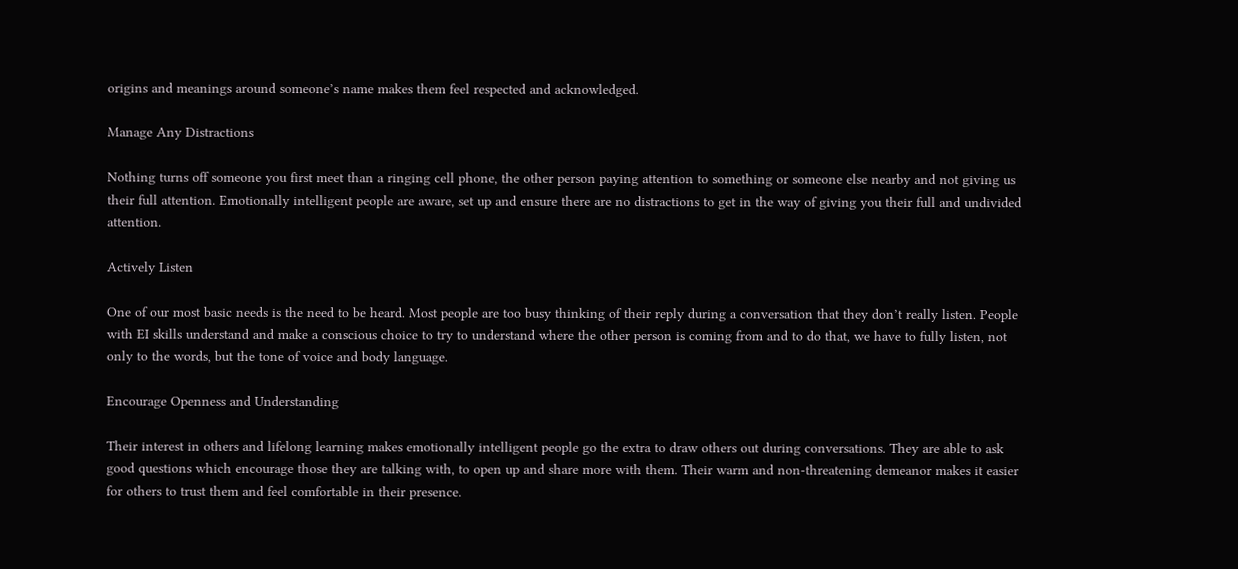origins and meanings around someone’s name makes them feel respected and acknowledged.

Manage Any Distractions

Nothing turns off someone you first meet than a ringing cell phone, the other person paying attention to something or someone else nearby and not giving us their full attention. Emotionally intelligent people are aware, set up and ensure there are no distractions to get in the way of giving you their full and undivided attention.

Actively Listen

One of our most basic needs is the need to be heard. Most people are too busy thinking of their reply during a conversation that they don’t really listen. People with EI skills understand and make a conscious choice to try to understand where the other person is coming from and to do that, we have to fully listen, not only to the words, but the tone of voice and body language.

Encourage Openness and Understanding

Their interest in others and lifelong learning makes emotionally intelligent people go the extra to draw others out during conversations. They are able to ask good questions which encourage those they are talking with, to open up and share more with them. Their warm and non-threatening demeanor makes it easier for others to trust them and feel comfortable in their presence.